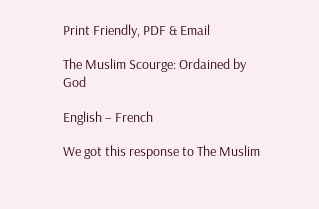Print Friendly, PDF & Email

The Muslim Scourge: Ordained by God

English – French

We got this response to The Muslim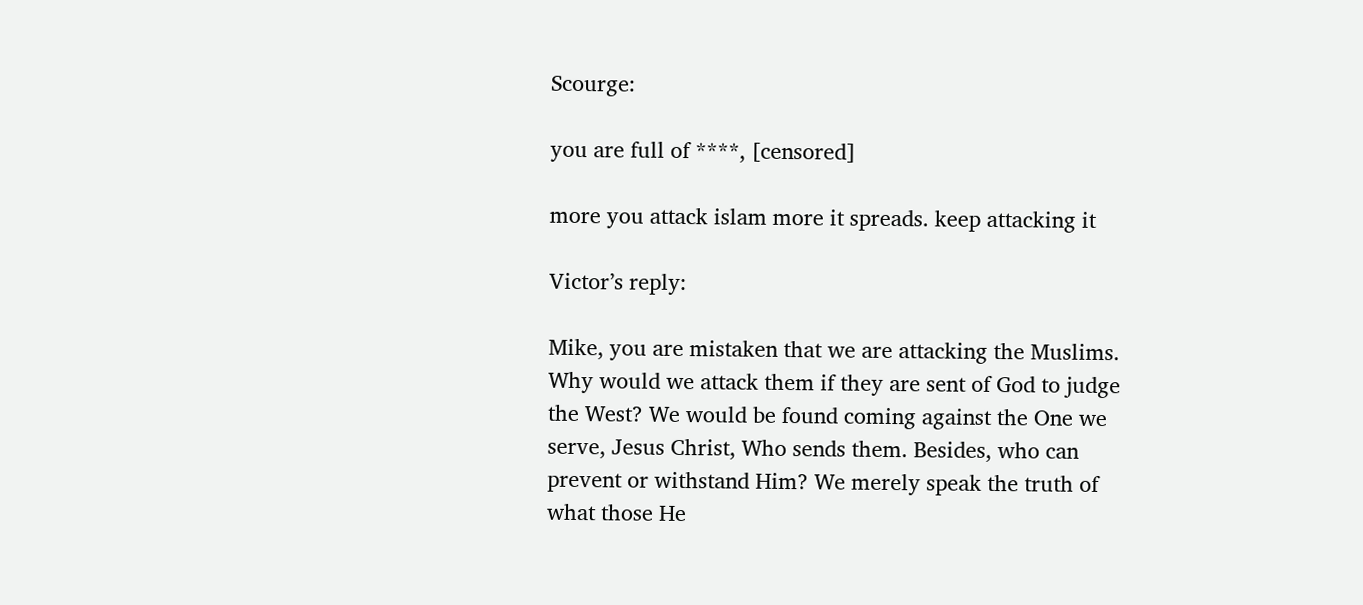Scourge:

you are full of ****, [censored]

more you attack islam more it spreads. keep attacking it

Victor’s reply:

Mike, you are mistaken that we are attacking the Muslims. Why would we attack them if they are sent of God to judge the West? We would be found coming against the One we serve, Jesus Christ, Who sends them. Besides, who can prevent or withstand Him? We merely speak the truth of what those He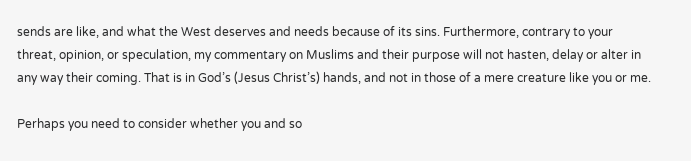sends are like, and what the West deserves and needs because of its sins. Furthermore, contrary to your threat, opinion, or speculation, my commentary on Muslims and their purpose will not hasten, delay or alter in any way their coming. That is in God’s (Jesus Christ’s) hands, and not in those of a mere creature like you or me.

Perhaps you need to consider whether you and so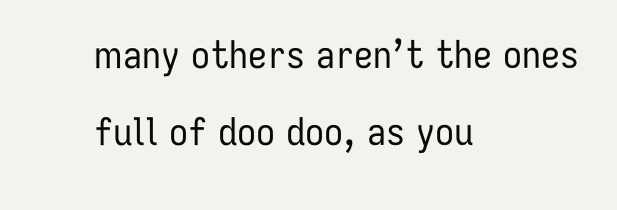many others aren’t the ones full of doo doo, as you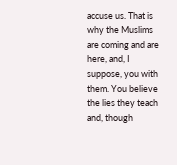accuse us. That is why the Muslims are coming and are here, and, I suppose, you with them. You believe the lies they teach and, though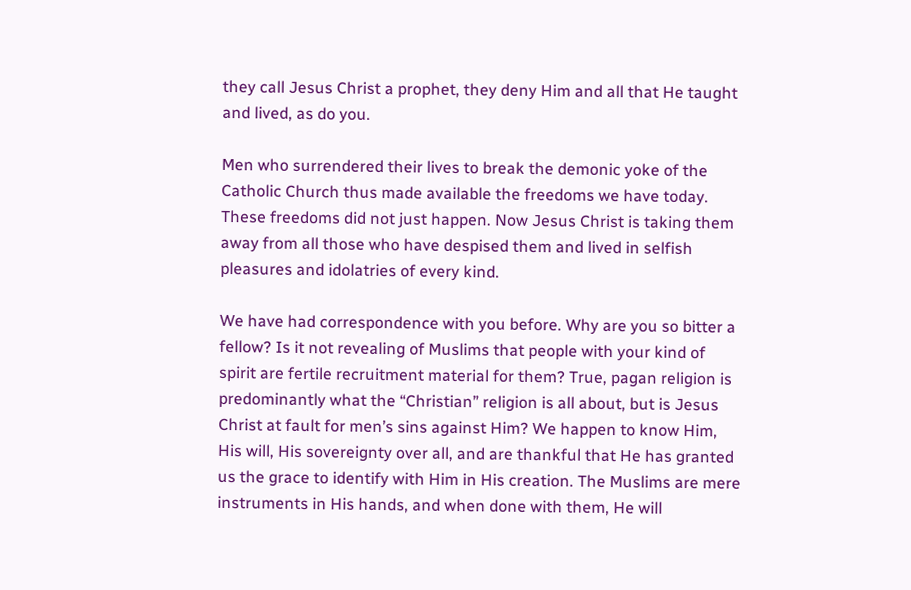they call Jesus Christ a prophet, they deny Him and all that He taught and lived, as do you.

Men who surrendered their lives to break the demonic yoke of the Catholic Church thus made available the freedoms we have today. These freedoms did not just happen. Now Jesus Christ is taking them away from all those who have despised them and lived in selfish pleasures and idolatries of every kind.

We have had correspondence with you before. Why are you so bitter a fellow? Is it not revealing of Muslims that people with your kind of spirit are fertile recruitment material for them? True, pagan religion is predominantly what the “Christian” religion is all about, but is Jesus Christ at fault for men’s sins against Him? We happen to know Him, His will, His sovereignty over all, and are thankful that He has granted us the grace to identify with Him in His creation. The Muslims are mere instruments in His hands, and when done with them, He will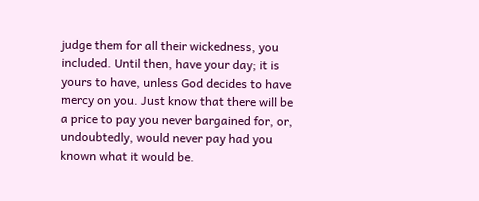judge them for all their wickedness, you included. Until then, have your day; it is yours to have, unless God decides to have mercy on you. Just know that there will be a price to pay you never bargained for, or, undoubtedly, would never pay had you known what it would be.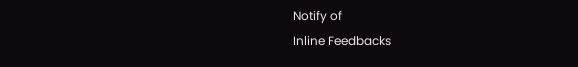Notify of
Inline Feedbacks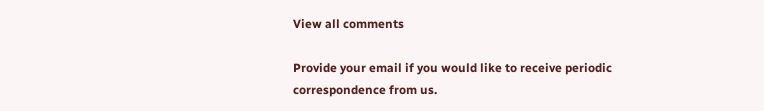View all comments

Provide your email if you would like to receive periodic correspondence from us.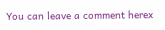You can leave a comment herex